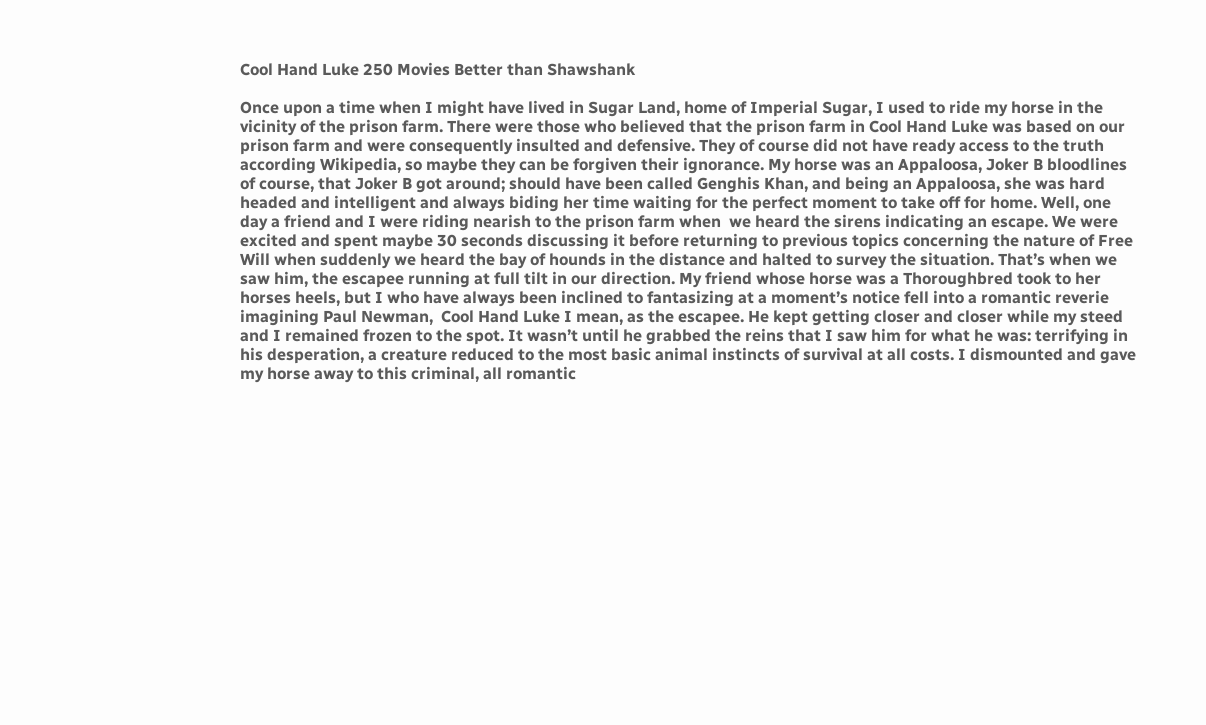Cool Hand Luke 250 Movies Better than Shawshank

Once upon a time when I might have lived in Sugar Land, home of Imperial Sugar, I used to ride my horse in the vicinity of the prison farm. There were those who believed that the prison farm in Cool Hand Luke was based on our prison farm and were consequently insulted and defensive. They of course did not have ready access to the truth according Wikipedia, so maybe they can be forgiven their ignorance. My horse was an Appaloosa, Joker B bloodlines of course, that Joker B got around; should have been called Genghis Khan, and being an Appaloosa, she was hard headed and intelligent and always biding her time waiting for the perfect moment to take off for home. Well, one day a friend and I were riding nearish to the prison farm when  we heard the sirens indicating an escape. We were excited and spent maybe 30 seconds discussing it before returning to previous topics concerning the nature of Free Will when suddenly we heard the bay of hounds in the distance and halted to survey the situation. That’s when we saw him, the escapee running at full tilt in our direction. My friend whose horse was a Thoroughbred took to her horses heels, but I who have always been inclined to fantasizing at a moment’s notice fell into a romantic reverie imagining Paul Newman,  Cool Hand Luke I mean, as the escapee. He kept getting closer and closer while my steed and I remained frozen to the spot. It wasn’t until he grabbed the reins that I saw him for what he was: terrifying in his desperation, a creature reduced to the most basic animal instincts of survival at all costs. I dismounted and gave my horse away to this criminal, all romantic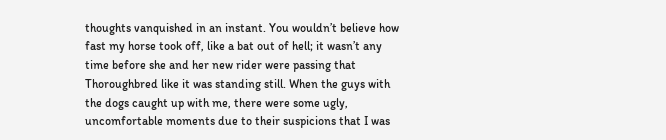thoughts vanquished in an instant. You wouldn’t believe how fast my horse took off, like a bat out of hell; it wasn’t any time before she and her new rider were passing that Thoroughbred like it was standing still. When the guys with the dogs caught up with me, there were some ugly, uncomfortable moments due to their suspicions that I was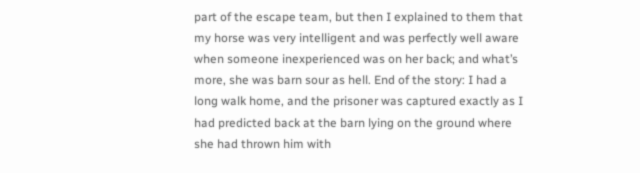part of the escape team, but then I explained to them that my horse was very intelligent and was perfectly well aware when someone inexperienced was on her back; and what’s more, she was barn sour as hell. End of the story: I had a long walk home, and the prisoner was captured exactly as I had predicted back at the barn lying on the ground where she had thrown him with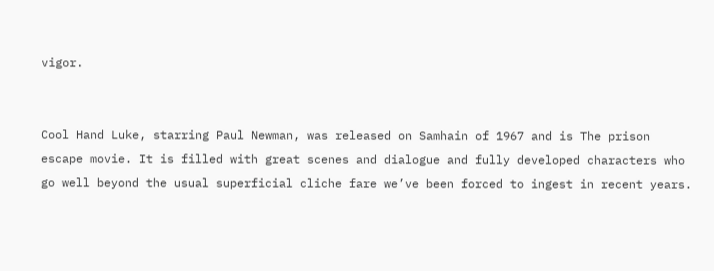vigor.


Cool Hand Luke, starring Paul Newman, was released on Samhain of 1967 and is The prison escape movie. It is filled with great scenes and dialogue and fully developed characters who go well beyond the usual superficial cliche fare we’ve been forced to ingest in recent years.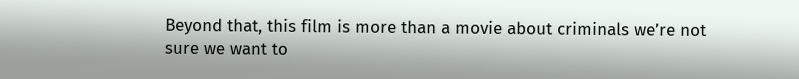Beyond that, this film is more than a movie about criminals we’re not sure we want to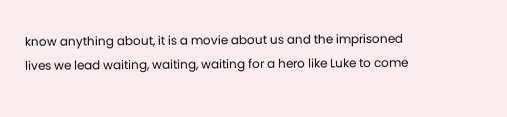know anything about, it is a movie about us and the imprisoned lives we lead waiting, waiting, waiting for a hero like Luke to come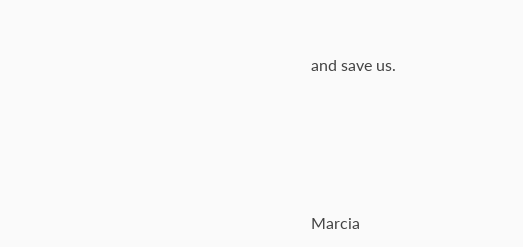and save us.








Marcia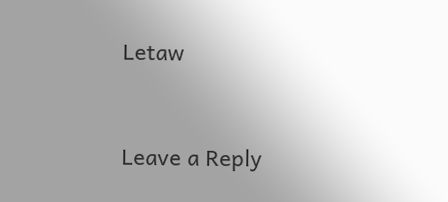Letaw


Leave a Reply